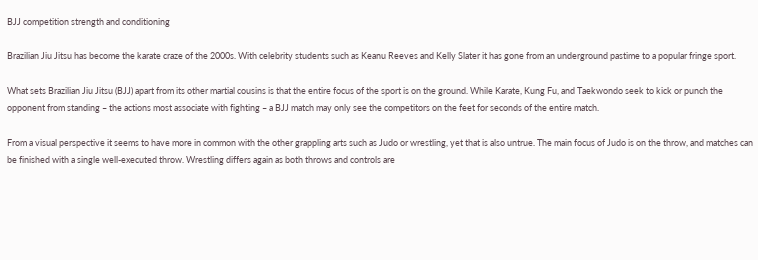BJJ competition strength and conditioning

Brazilian Jiu Jitsu has become the karate craze of the 2000s. With celebrity students such as Keanu Reeves and Kelly Slater it has gone from an underground pastime to a popular fringe sport.

What sets Brazilian Jiu Jitsu (BJJ) apart from its other martial cousins is that the entire focus of the sport is on the ground. While Karate, Kung Fu, and Taekwondo seek to kick or punch the opponent from standing – the actions most associate with fighting – a BJJ match may only see the competitors on the feet for seconds of the entire match.

From a visual perspective it seems to have more in common with the other grappling arts such as Judo or wrestling, yet that is also untrue. The main focus of Judo is on the throw, and matches can be finished with a single well-executed throw. Wrestling differs again as both throws and controls are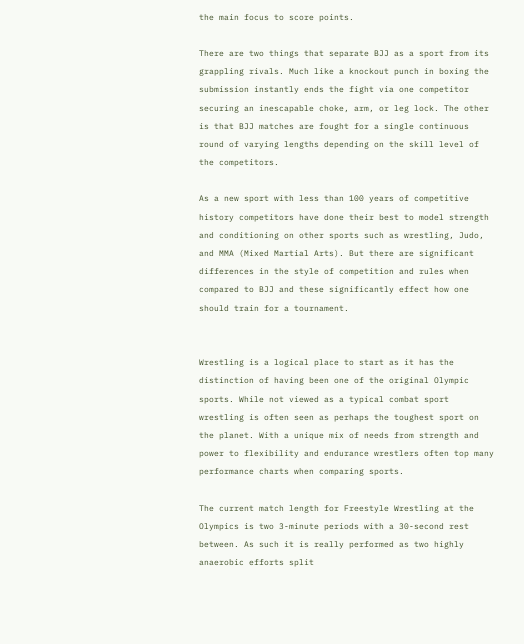the main focus to score points.

There are two things that separate BJJ as a sport from its grappling rivals. Much like a knockout punch in boxing the submission instantly ends the fight via one competitor securing an inescapable choke, arm, or leg lock. The other is that BJJ matches are fought for a single continuous round of varying lengths depending on the skill level of the competitors.

As a new sport with less than 100 years of competitive history competitors have done their best to model strength and conditioning on other sports such as wrestling, Judo, and MMA (Mixed Martial Arts). But there are significant differences in the style of competition and rules when compared to BJJ and these significantly effect how one should train for a tournament.


Wrestling is a logical place to start as it has the distinction of having been one of the original Olympic sports. While not viewed as a typical combat sport wrestling is often seen as perhaps the toughest sport on the planet. With a unique mix of needs from strength and power to flexibility and endurance wrestlers often top many performance charts when comparing sports.

The current match length for Freestyle Wrestling at the Olympics is two 3-minute periods with a 30-second rest between. As such it is really performed as two highly anaerobic efforts split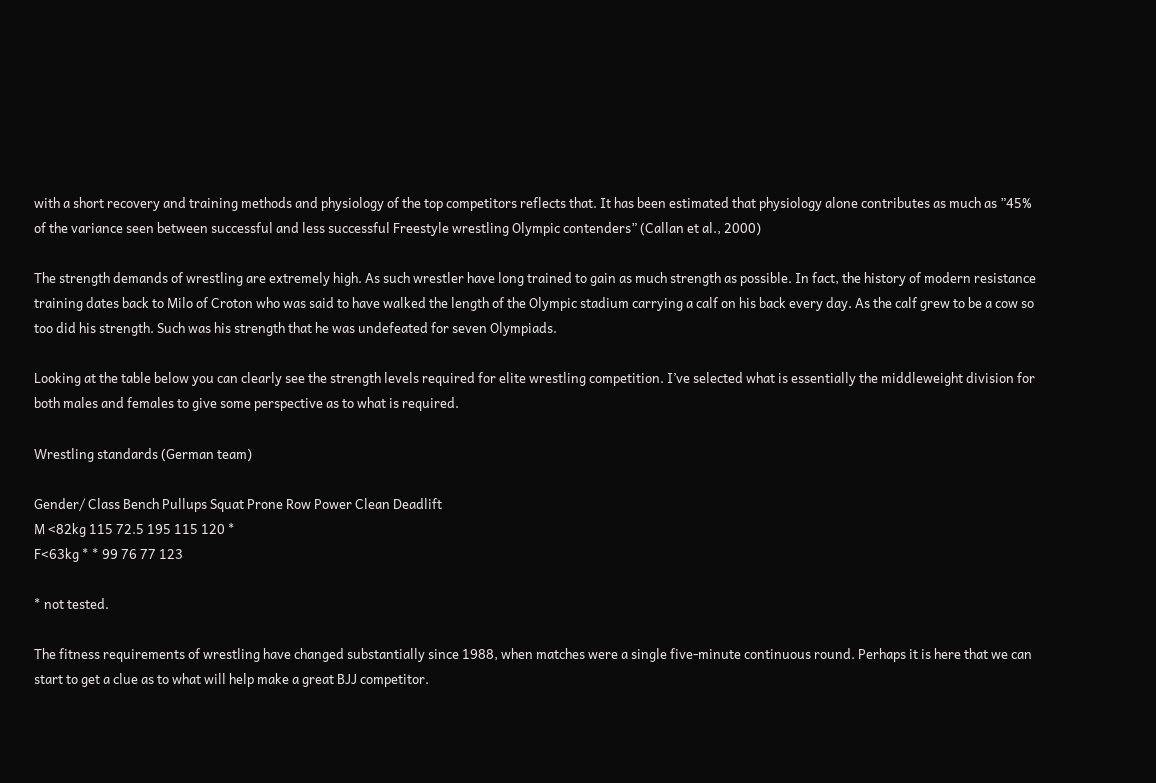with a short recovery and training methods and physiology of the top competitors reflects that. It has been estimated that physiology alone contributes as much as ”45% of the variance seen between successful and less successful Freestyle wrestling Olympic contenders” (Callan et al., 2000)

The strength demands of wrestling are extremely high. As such wrestler have long trained to gain as much strength as possible. In fact, the history of modern resistance training dates back to Milo of Croton who was said to have walked the length of the Olympic stadium carrying a calf on his back every day. As the calf grew to be a cow so too did his strength. Such was his strength that he was undefeated for seven Olympiads.

Looking at the table below you can clearly see the strength levels required for elite wrestling competition. I’ve selected what is essentially the middleweight division for both males and females to give some perspective as to what is required.

Wrestling standards (German team)

Gender/ Class Bench Pullups Squat Prone Row Power Clean Deadlift
M <82kg 115 72.5 195 115 120 *
F<63kg * * 99 76 77 123

* not tested.

The fitness requirements of wrestling have changed substantially since 1988, when matches were a single five-minute continuous round. Perhaps it is here that we can start to get a clue as to what will help make a great BJJ competitor.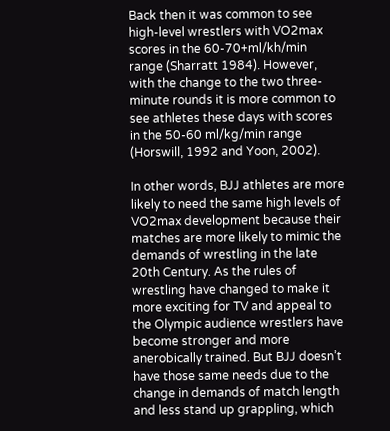Back then it was common to see high-level wrestlers with VO2max scores in the 60-70+ml/kh/min range (Sharratt 1984). However, with the change to the two three-minute rounds it is more common to see athletes these days with scores in the 50-60 ml/kg/min range (Horswill, 1992 and Yoon, 2002).

In other words, BJJ athletes are more likely to need the same high levels of VO2max development because their matches are more likely to mimic the demands of wrestling in the late 20th Century. As the rules of wrestling have changed to make it more exciting for TV and appeal to the Olympic audience wrestlers have become stronger and more anerobically trained. But BJJ doesn’t have those same needs due to the change in demands of match length and less stand up grappling, which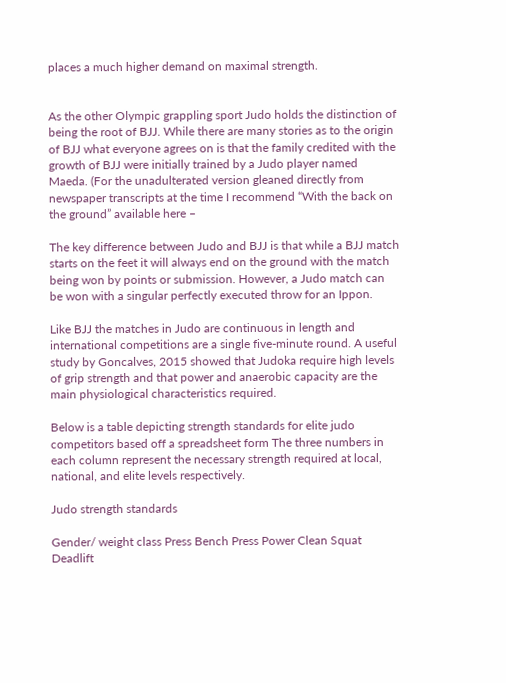places a much higher demand on maximal strength.


As the other Olympic grappling sport Judo holds the distinction of being the root of BJJ. While there are many stories as to the origin of BJJ what everyone agrees on is that the family credited with the growth of BJJ were initially trained by a Judo player named Maeda. (For the unadulterated version gleaned directly from newspaper transcripts at the time I recommend “With the back on the ground” available here –

The key difference between Judo and BJJ is that while a BJJ match starts on the feet it will always end on the ground with the match being won by points or submission. However, a Judo match can be won with a singular perfectly executed throw for an Ippon.

Like BJJ the matches in Judo are continuous in length and international competitions are a single five-minute round. A useful study by Goncalves, 2015 showed that Judoka require high levels of grip strength and that power and anaerobic capacity are the main physiological characteristics required.

Below is a table depicting strength standards for elite judo competitors based off a spreadsheet form The three numbers in each column represent the necessary strength required at local, national, and elite levels respectively.

Judo strength standards

Gender/ weight class Press Bench Press Power Clean Squat Deadlift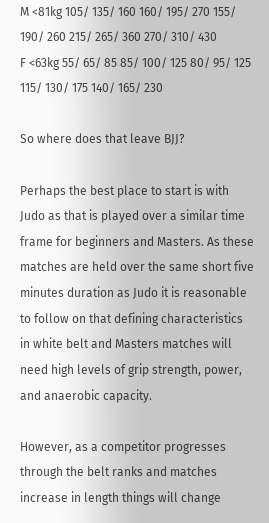M <81kg 105/ 135/ 160 160/ 195/ 270 155/ 190/ 260 215/ 265/ 360 270/ 310/ 430
F <63kg 55/ 65/ 85 85/ 100/ 125 80/ 95/ 125 115/ 130/ 175 140/ 165/ 230

So where does that leave BJJ?

Perhaps the best place to start is with Judo as that is played over a similar time frame for beginners and Masters. As these matches are held over the same short five minutes duration as Judo it is reasonable to follow on that defining characteristics in white belt and Masters matches will need high levels of grip strength, power, and anaerobic capacity.

However, as a competitor progresses through the belt ranks and matches increase in length things will change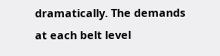dramatically. The demands at each belt level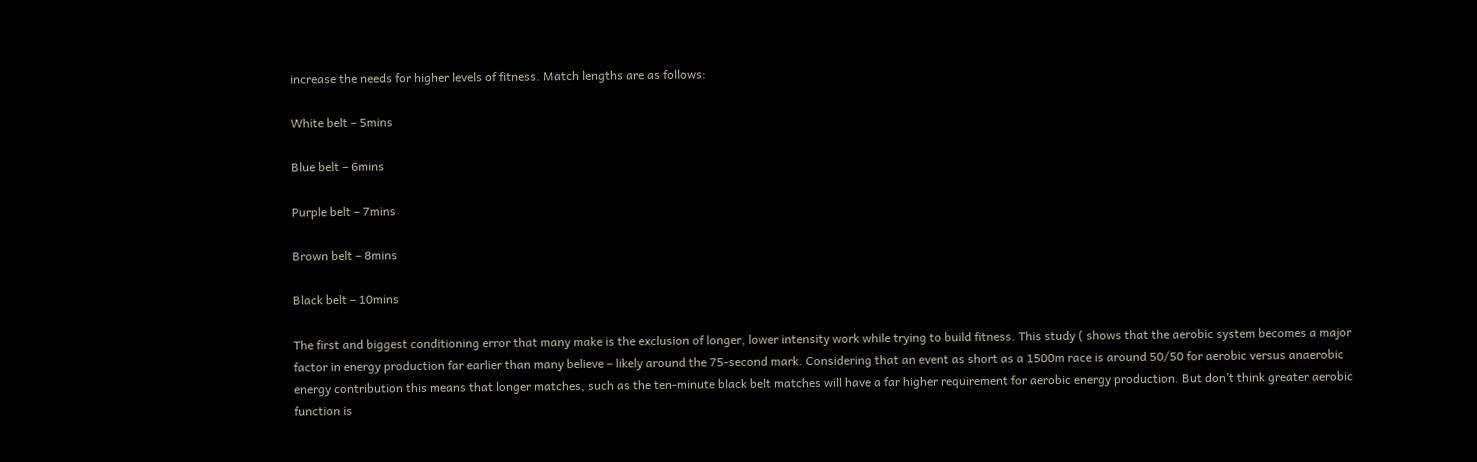increase the needs for higher levels of fitness. Match lengths are as follows:

White belt – 5mins

Blue belt – 6mins

Purple belt – 7mins

Brown belt – 8mins

Black belt – 10mins

The first and biggest conditioning error that many make is the exclusion of longer, lower intensity work while trying to build fitness. This study ( shows that the aerobic system becomes a major factor in energy production far earlier than many believe – likely around the 75-second mark. Considering that an event as short as a 1500m race is around 50/50 for aerobic versus anaerobic energy contribution this means that longer matches, such as the ten-minute black belt matches will have a far higher requirement for aerobic energy production. But don’t think greater aerobic function is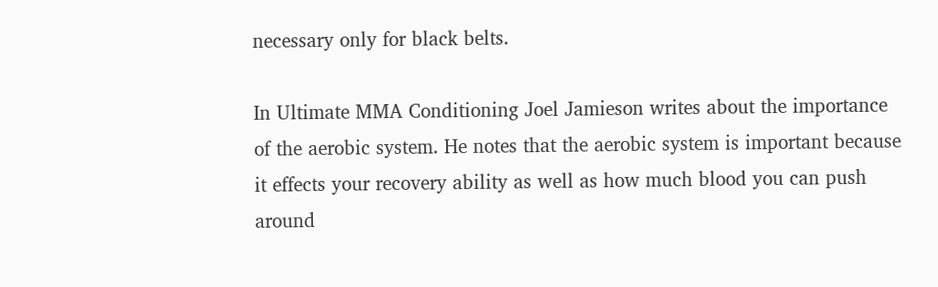necessary only for black belts.

In Ultimate MMA Conditioning Joel Jamieson writes about the importance of the aerobic system. He notes that the aerobic system is important because it effects your recovery ability as well as how much blood you can push around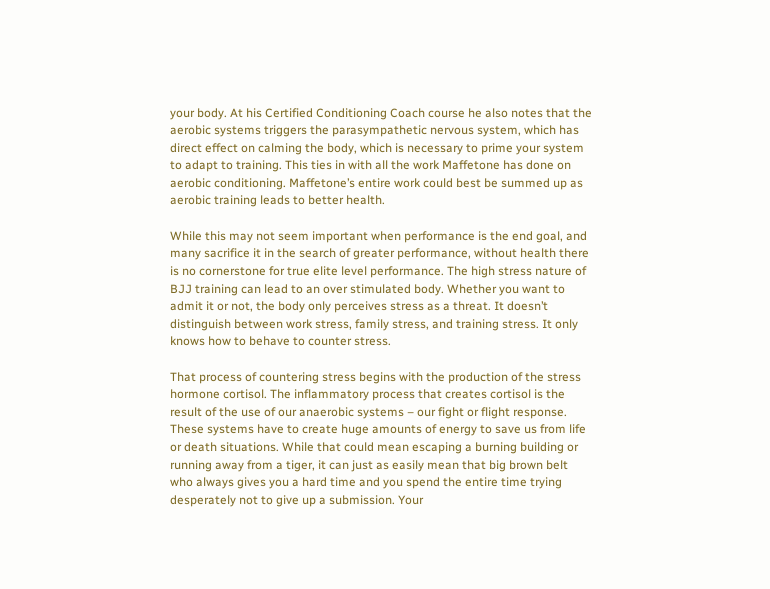your body. At his Certified Conditioning Coach course he also notes that the aerobic systems triggers the parasympathetic nervous system, which has direct effect on calming the body, which is necessary to prime your system to adapt to training. This ties in with all the work Maffetone has done on aerobic conditioning. Maffetone’s entire work could best be summed up as aerobic training leads to better health.

While this may not seem important when performance is the end goal, and many sacrifice it in the search of greater performance, without health there is no cornerstone for true elite level performance. The high stress nature of BJJ training can lead to an over stimulated body. Whether you want to admit it or not, the body only perceives stress as a threat. It doesn’t distinguish between work stress, family stress, and training stress. It only knows how to behave to counter stress.

That process of countering stress begins with the production of the stress hormone cortisol. The inflammatory process that creates cortisol is the result of the use of our anaerobic systems – our fight or flight response. These systems have to create huge amounts of energy to save us from life or death situations. While that could mean escaping a burning building or running away from a tiger, it can just as easily mean that big brown belt who always gives you a hard time and you spend the entire time trying desperately not to give up a submission. Your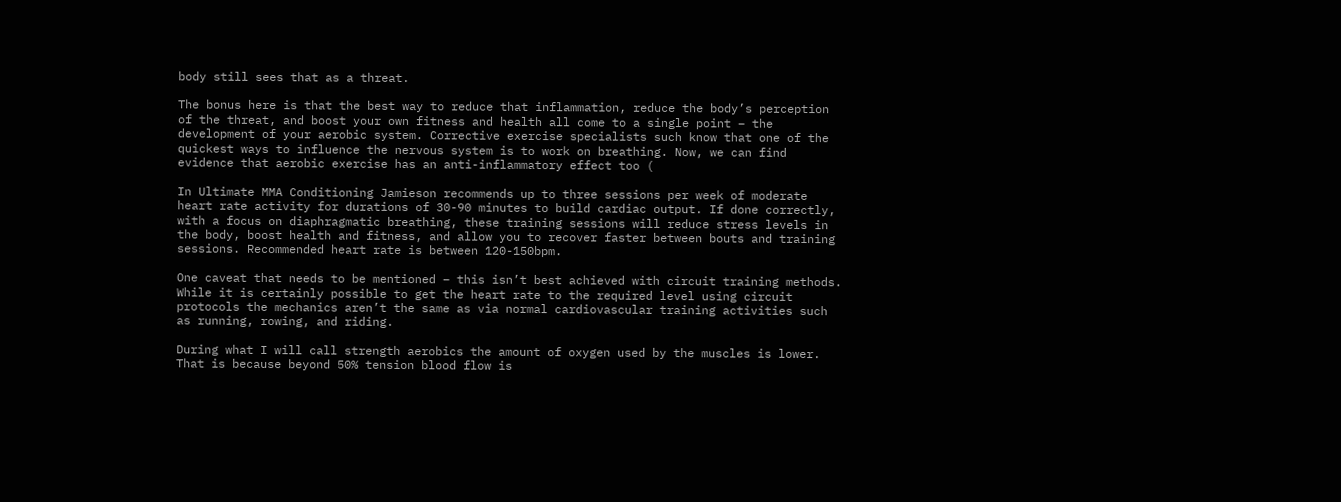body still sees that as a threat.

The bonus here is that the best way to reduce that inflammation, reduce the body’s perception of the threat, and boost your own fitness and health all come to a single point – the development of your aerobic system. Corrective exercise specialists such know that one of the quickest ways to influence the nervous system is to work on breathing. Now, we can find evidence that aerobic exercise has an anti-inflammatory effect too (

In Ultimate MMA Conditioning Jamieson recommends up to three sessions per week of moderate heart rate activity for durations of 30-90 minutes to build cardiac output. If done correctly, with a focus on diaphragmatic breathing, these training sessions will reduce stress levels in the body, boost health and fitness, and allow you to recover faster between bouts and training sessions. Recommended heart rate is between 120-150bpm.

One caveat that needs to be mentioned – this isn’t best achieved with circuit training methods. While it is certainly possible to get the heart rate to the required level using circuit protocols the mechanics aren’t the same as via normal cardiovascular training activities such as running, rowing, and riding.

During what I will call strength aerobics the amount of oxygen used by the muscles is lower. That is because beyond 50% tension blood flow is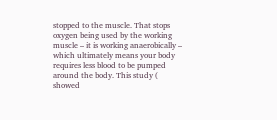stopped to the muscle. That stops oxygen being used by the working muscle – it is working anaerobically – which ultimately means your body requires less blood to be pumped around the body. This study ( showed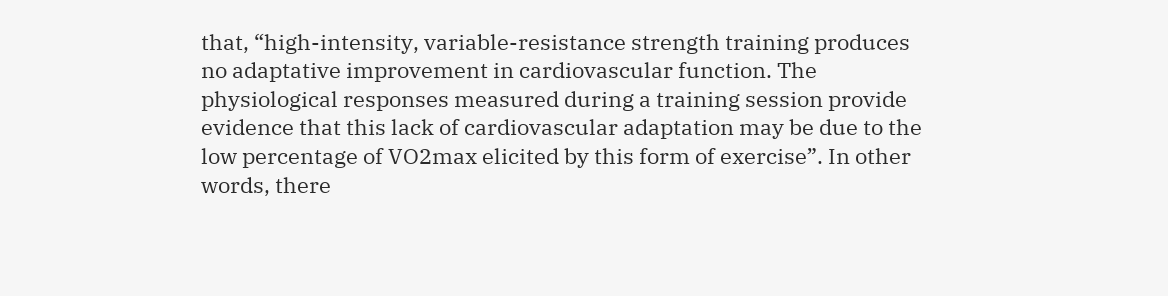that, “high-intensity, variable-resistance strength training produces no adaptative improvement in cardiovascular function. The physiological responses measured during a training session provide evidence that this lack of cardiovascular adaptation may be due to the low percentage of VO2max elicited by this form of exercise”. In other words, there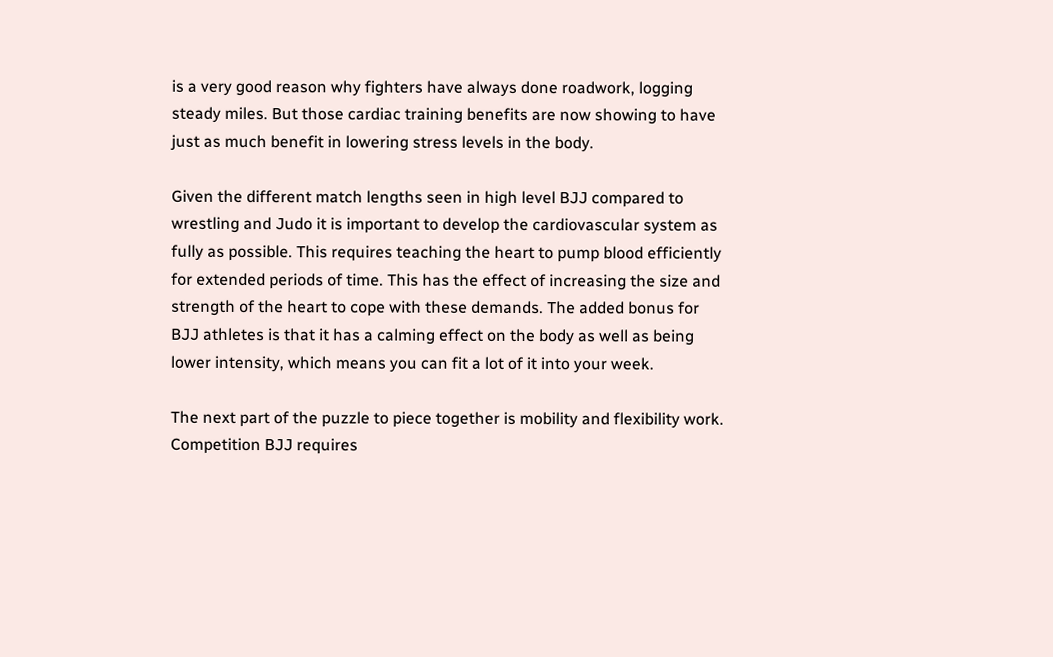is a very good reason why fighters have always done roadwork, logging steady miles. But those cardiac training benefits are now showing to have just as much benefit in lowering stress levels in the body.

Given the different match lengths seen in high level BJJ compared to wrestling and Judo it is important to develop the cardiovascular system as fully as possible. This requires teaching the heart to pump blood efficiently for extended periods of time. This has the effect of increasing the size and strength of the heart to cope with these demands. The added bonus for BJJ athletes is that it has a calming effect on the body as well as being lower intensity, which means you can fit a lot of it into your week.

The next part of the puzzle to piece together is mobility and flexibility work. Competition BJJ requires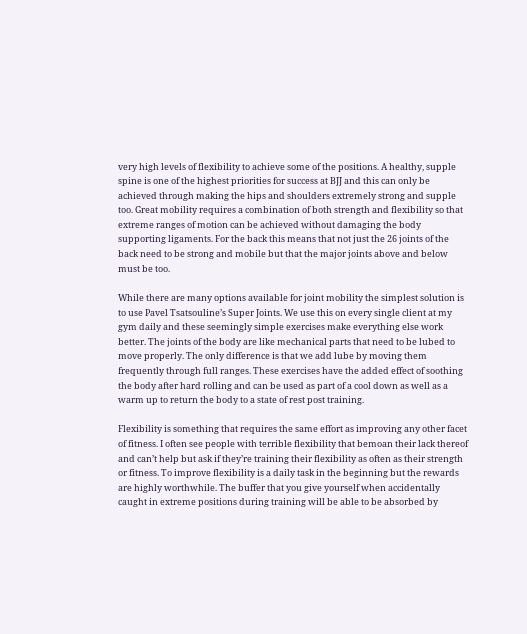very high levels of flexibility to achieve some of the positions. A healthy, supple spine is one of the highest priorities for success at BJJ and this can only be achieved through making the hips and shoulders extremely strong and supple too. Great mobility requires a combination of both strength and flexibility so that extreme ranges of motion can be achieved without damaging the body supporting ligaments. For the back this means that not just the 26 joints of the back need to be strong and mobile but that the major joints above and below must be too.

While there are many options available for joint mobility the simplest solution is to use Pavel Tsatsouline’s Super Joints. We use this on every single client at my gym daily and these seemingly simple exercises make everything else work better. The joints of the body are like mechanical parts that need to be lubed to move properly. The only difference is that we add lube by moving them frequently through full ranges. These exercises have the added effect of soothing the body after hard rolling and can be used as part of a cool down as well as a warm up to return the body to a state of rest post training.

Flexibility is something that requires the same effort as improving any other facet of fitness. I often see people with terrible flexibility that bemoan their lack thereof and can’t help but ask if they’re training their flexibility as often as their strength or fitness. To improve flexibility is a daily task in the beginning but the rewards are highly worthwhile. The buffer that you give yourself when accidentally caught in extreme positions during training will be able to be absorbed by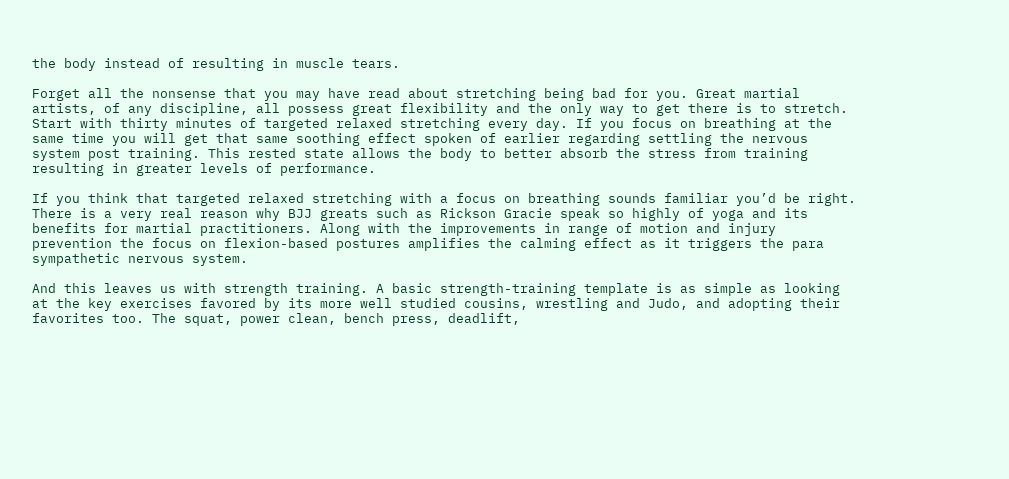the body instead of resulting in muscle tears.

Forget all the nonsense that you may have read about stretching being bad for you. Great martial artists, of any discipline, all possess great flexibility and the only way to get there is to stretch. Start with thirty minutes of targeted relaxed stretching every day. If you focus on breathing at the same time you will get that same soothing effect spoken of earlier regarding settling the nervous system post training. This rested state allows the body to better absorb the stress from training resulting in greater levels of performance.

If you think that targeted relaxed stretching with a focus on breathing sounds familiar you’d be right. There is a very real reason why BJJ greats such as Rickson Gracie speak so highly of yoga and its benefits for martial practitioners. Along with the improvements in range of motion and injury prevention the focus on flexion-based postures amplifies the calming effect as it triggers the para sympathetic nervous system.

And this leaves us with strength training. A basic strength-training template is as simple as looking at the key exercises favored by its more well studied cousins, wrestling and Judo, and adopting their favorites too. The squat, power clean, bench press, deadlift,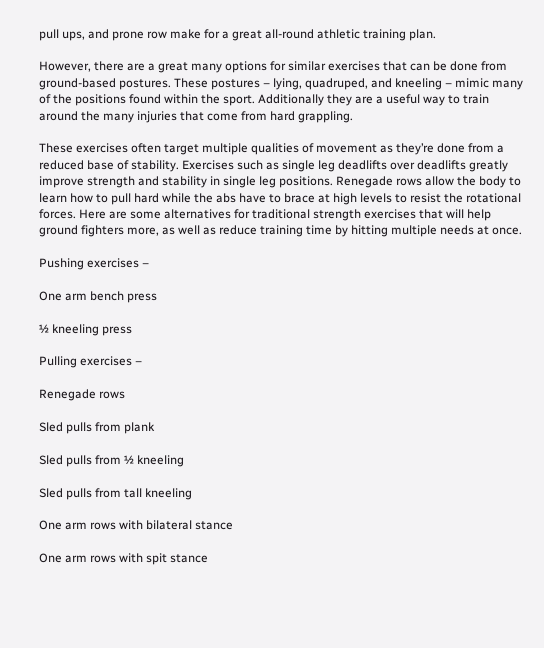pull ups, and prone row make for a great all-round athletic training plan.

However, there are a great many options for similar exercises that can be done from ground-based postures. These postures – lying, quadruped, and kneeling – mimic many of the positions found within the sport. Additionally they are a useful way to train around the many injuries that come from hard grappling.

These exercises often target multiple qualities of movement as they’re done from a reduced base of stability. Exercises such as single leg deadlifts over deadlifts greatly improve strength and stability in single leg positions. Renegade rows allow the body to learn how to pull hard while the abs have to brace at high levels to resist the rotational forces. Here are some alternatives for traditional strength exercises that will help ground fighters more, as well as reduce training time by hitting multiple needs at once.

Pushing exercises –

One arm bench press

½ kneeling press

Pulling exercises –

Renegade rows

Sled pulls from plank

Sled pulls from ½ kneeling

Sled pulls from tall kneeling

One arm rows with bilateral stance

One arm rows with spit stance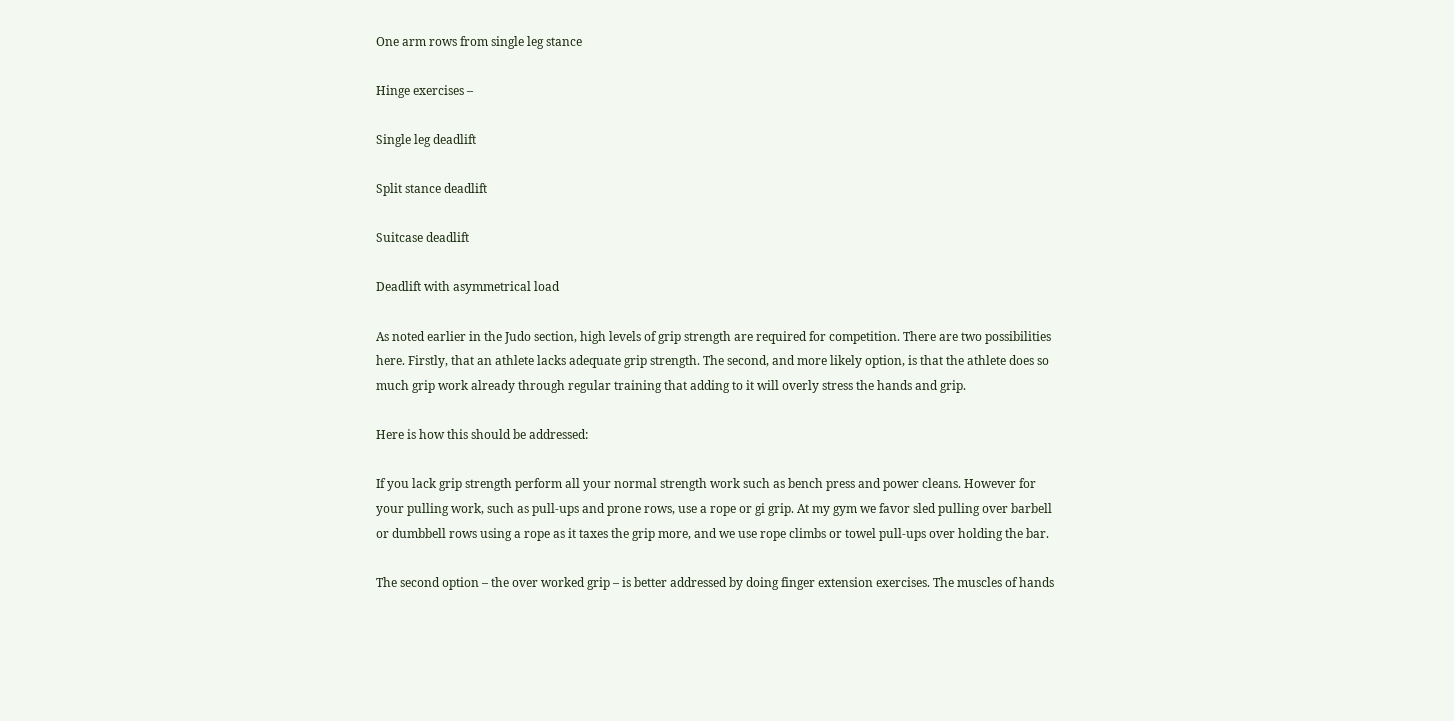One arm rows from single leg stance

Hinge exercises –

Single leg deadlift

Split stance deadlift

Suitcase deadlift

Deadlift with asymmetrical load

As noted earlier in the Judo section, high levels of grip strength are required for competition. There are two possibilities here. Firstly, that an athlete lacks adequate grip strength. The second, and more likely option, is that the athlete does so much grip work already through regular training that adding to it will overly stress the hands and grip.

Here is how this should be addressed:

If you lack grip strength perform all your normal strength work such as bench press and power cleans. However for your pulling work, such as pull-ups and prone rows, use a rope or gi grip. At my gym we favor sled pulling over barbell or dumbbell rows using a rope as it taxes the grip more, and we use rope climbs or towel pull-ups over holding the bar.

The second option – the over worked grip – is better addressed by doing finger extension exercises. The muscles of hands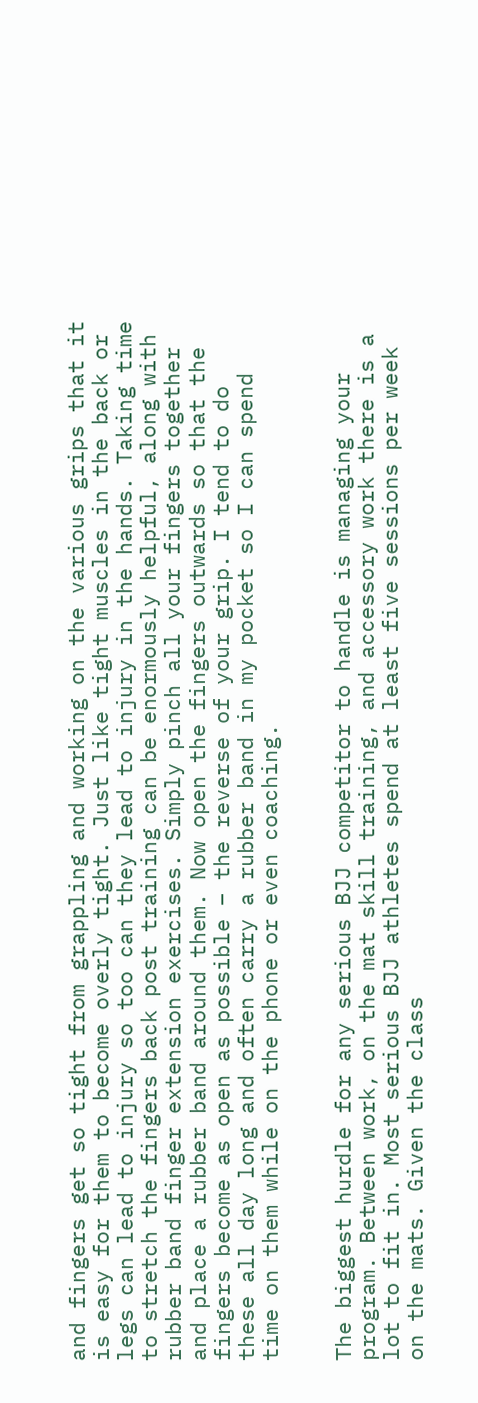and fingers get so tight from grappling and working on the various grips that it is easy for them to become overly tight. Just like tight muscles in the back or legs can lead to injury so too can they lead to injury in the hands. Taking time to stretch the fingers back post training can be enormously helpful, along with rubber band finger extension exercises. Simply pinch all your fingers together and place a rubber band around them. Now open the fingers outwards so that the fingers become as open as possible – the reverse of your grip. I tend to do these all day long and often carry a rubber band in my pocket so I can spend time on them while on the phone or even coaching.


The biggest hurdle for any serious BJJ competitor to handle is managing your program. Between work, on the mat skill training, and accessory work there is a lot to fit in. Most serious BJJ athletes spend at least five sessions per week on the mats. Given the class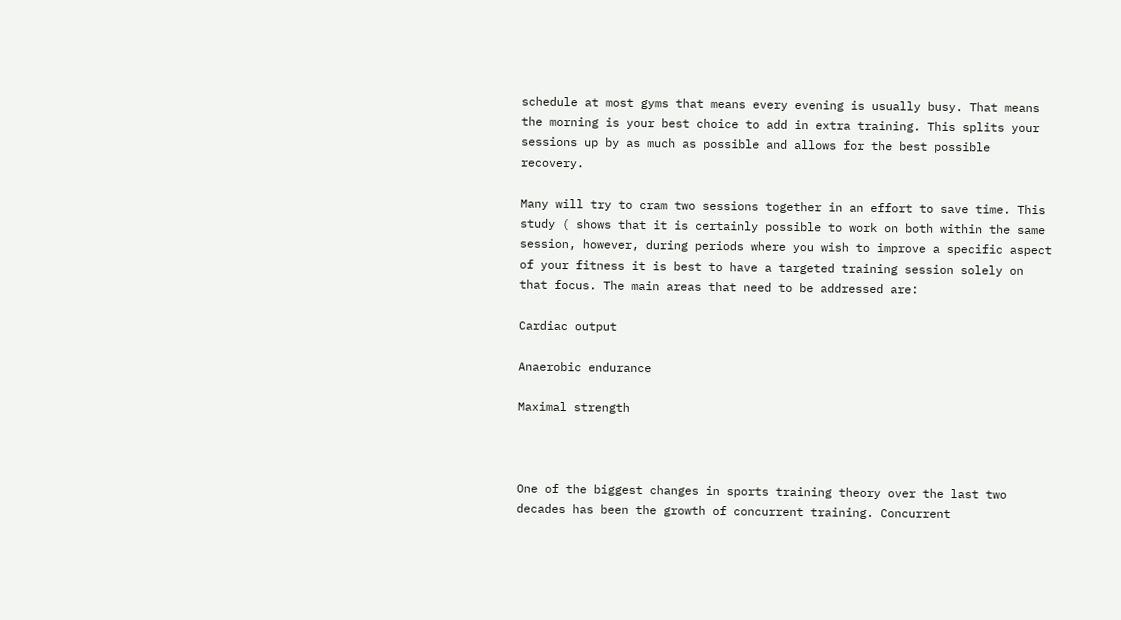schedule at most gyms that means every evening is usually busy. That means the morning is your best choice to add in extra training. This splits your sessions up by as much as possible and allows for the best possible recovery.

Many will try to cram two sessions together in an effort to save time. This study ( shows that it is certainly possible to work on both within the same session, however, during periods where you wish to improve a specific aspect of your fitness it is best to have a targeted training session solely on that focus. The main areas that need to be addressed are:

Cardiac output

Anaerobic endurance

Maximal strength



One of the biggest changes in sports training theory over the last two decades has been the growth of concurrent training. Concurrent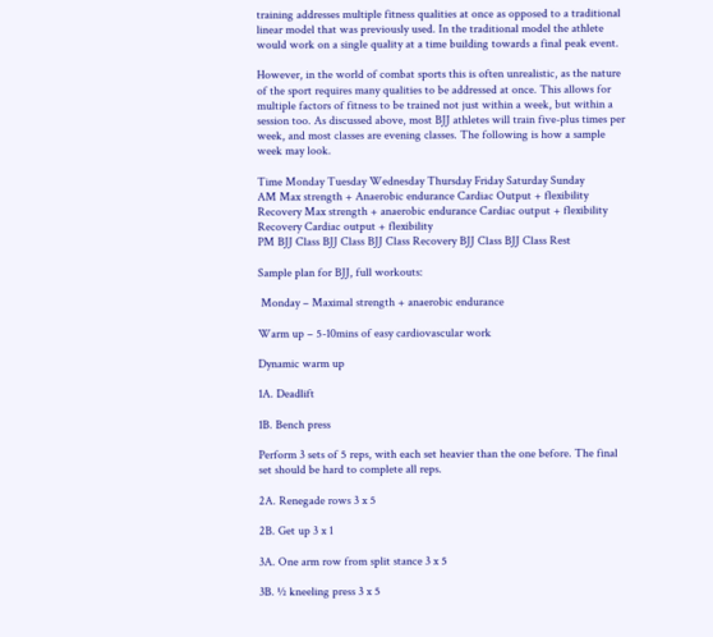training addresses multiple fitness qualities at once as opposed to a traditional linear model that was previously used. In the traditional model the athlete would work on a single quality at a time building towards a final peak event.

However, in the world of combat sports this is often unrealistic, as the nature of the sport requires many qualities to be addressed at once. This allows for multiple factors of fitness to be trained not just within a week, but within a session too. As discussed above, most BJJ athletes will train five-plus times per week, and most classes are evening classes. The following is how a sample week may look.

Time Monday Tuesday Wednesday Thursday Friday Saturday Sunday
AM Max strength + Anaerobic endurance Cardiac Output + flexibility Recovery Max strength + anaerobic endurance Cardiac output + flexibility Recovery Cardiac output + flexibility
PM BJJ Class BJJ Class BJJ Class Recovery BJJ Class BJJ Class Rest

Sample plan for BJJ, full workouts:

 Monday – Maximal strength + anaerobic endurance

Warm up – 5-10mins of easy cardiovascular work

Dynamic warm up

1A. Deadlift

1B. Bench press

Perform 3 sets of 5 reps, with each set heavier than the one before. The final set should be hard to complete all reps.

2A. Renegade rows 3 x 5

2B. Get up 3 x 1

3A. One arm row from split stance 3 x 5

3B. ½ kneeling press 3 x 5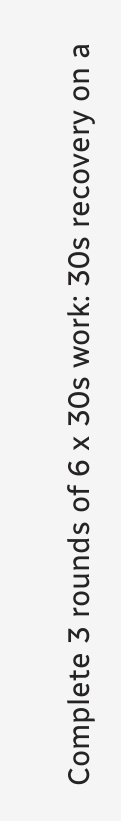Complete 3 rounds of 6 x 30s work: 30s recovery on a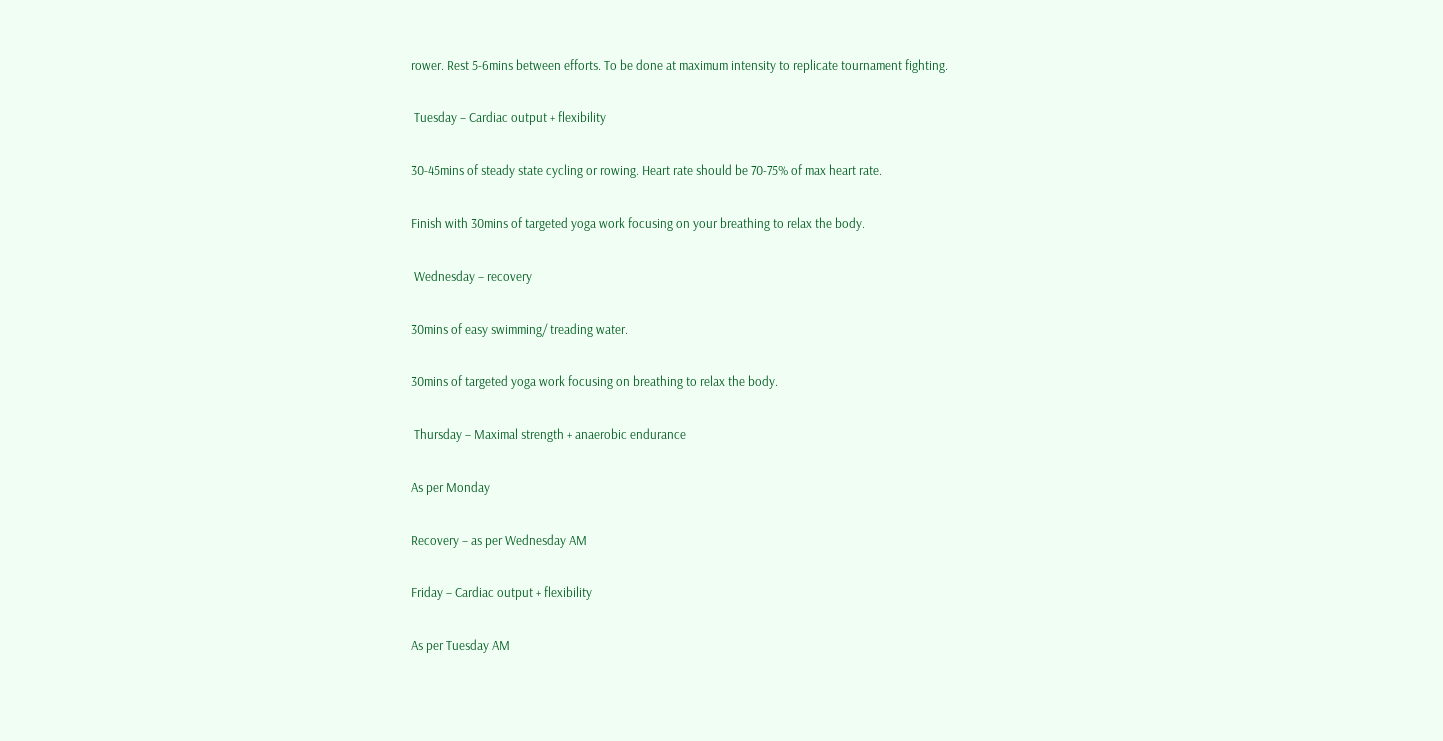rower. Rest 5-6mins between efforts. To be done at maximum intensity to replicate tournament fighting.

 Tuesday – Cardiac output + flexibility

30-45mins of steady state cycling or rowing. Heart rate should be 70-75% of max heart rate.

Finish with 30mins of targeted yoga work focusing on your breathing to relax the body.

 Wednesday – recovery

30mins of easy swimming/ treading water.

30mins of targeted yoga work focusing on breathing to relax the body.

 Thursday – Maximal strength + anaerobic endurance

As per Monday

Recovery – as per Wednesday AM

Friday – Cardiac output + flexibility

As per Tuesday AM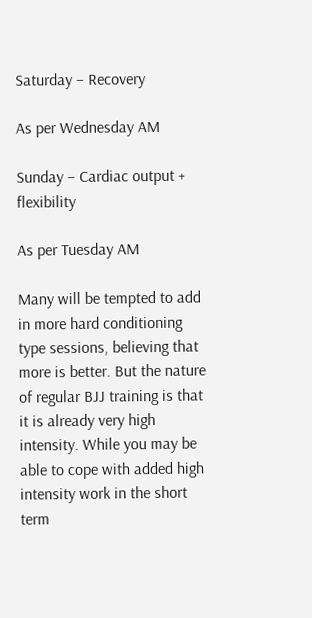Saturday – Recovery

As per Wednesday AM

Sunday – Cardiac output + flexibility

As per Tuesday AM

Many will be tempted to add in more hard conditioning type sessions, believing that more is better. But the nature of regular BJJ training is that it is already very high intensity. While you may be able to cope with added high intensity work in the short term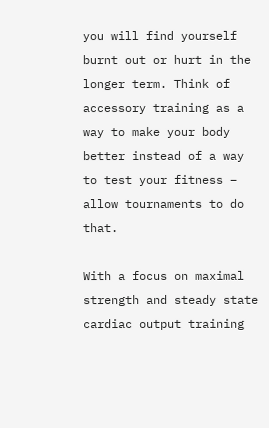you will find yourself burnt out or hurt in the longer term. Think of accessory training as a way to make your body better instead of a way to test your fitness – allow tournaments to do that.

With a focus on maximal strength and steady state cardiac output training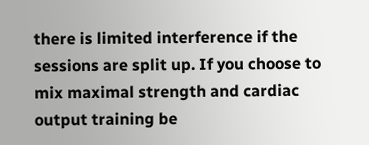there is limited interference if the sessions are split up. If you choose to mix maximal strength and cardiac output training be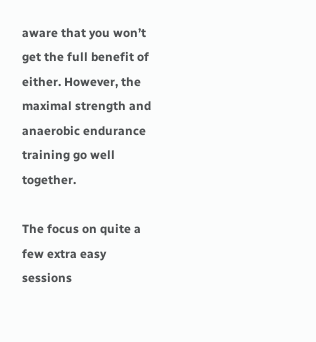aware that you won’t get the full benefit of either. However, the maximal strength and anaerobic endurance training go well together.

The focus on quite a few extra easy sessions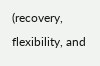(recovery, flexibility, and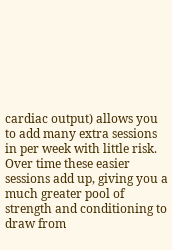cardiac output) allows you to add many extra sessions in per week with little risk. Over time these easier sessions add up, giving you a much greater pool of strength and conditioning to draw from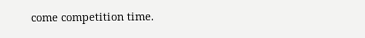come competition time.